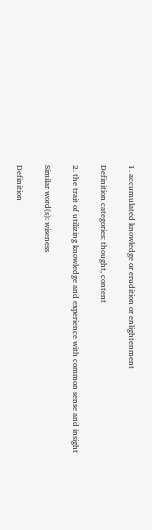1. accumulated knowledge or erudition or enlightenment

Definition categories: thought, content

2. the trait of utilizing knowledge and experience with common sense and insight

Similar word(s): wiseness

Definition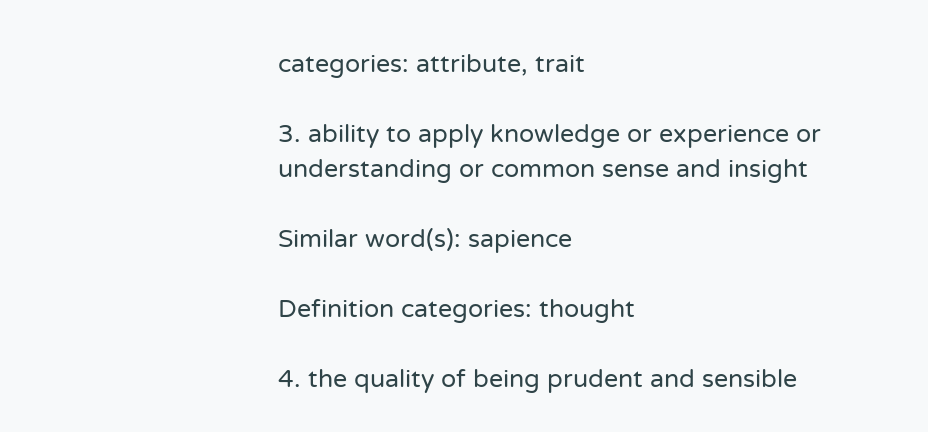categories: attribute, trait

3. ability to apply knowledge or experience or understanding or common sense and insight

Similar word(s): sapience

Definition categories: thought

4. the quality of being prudent and sensible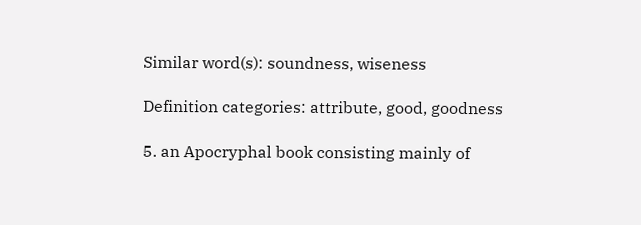Similar word(s): soundness, wiseness

Definition categories: attribute, good, goodness

5. an Apocryphal book consisting mainly of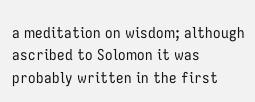a meditation on wisdom; although ascribed to Solomon it was probably written in the first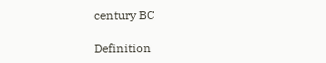century BC

Definition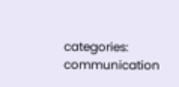categories: communication